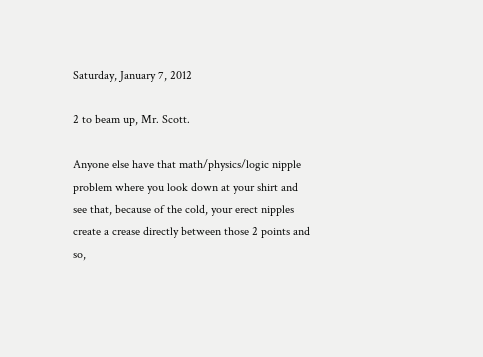Saturday, January 7, 2012

2 to beam up, Mr. Scott.

Anyone else have that math/physics/logic nipple problem where you look down at your shirt and see that, because of the cold, your erect nipples create a crease directly between those 2 points and so,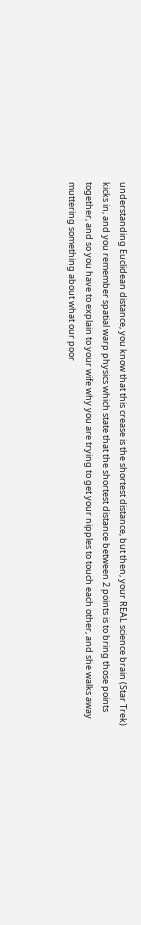understanding Euclidean distance, you know that this crease is the shortest distance, but then, your REAL science brain (Star Trek) kicks in, and you remember spatial warp physics which state that the shortest distance between 2 points is to bring those points together, and so you have to explain to your wife why you are trying to get your nipples to touch each other, and she walks away muttering something about what our poor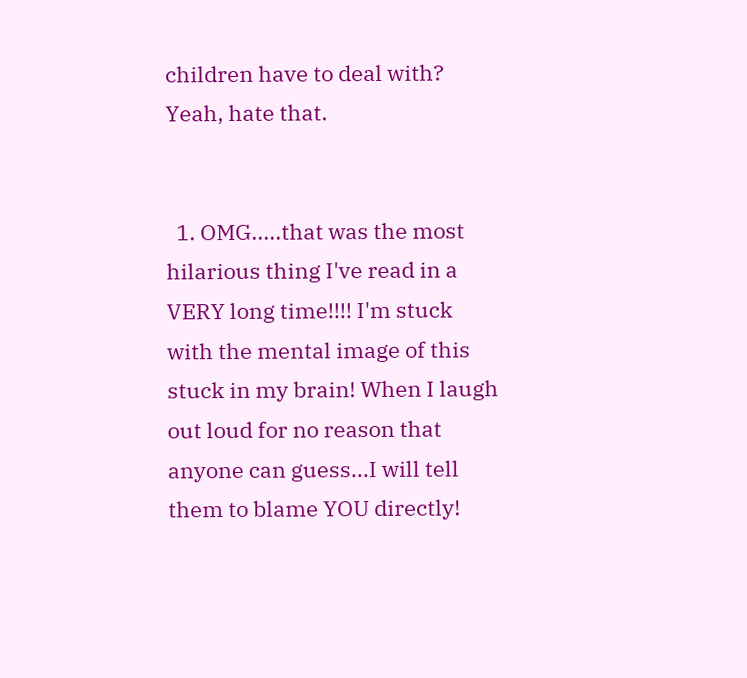children have to deal with? Yeah, hate that.


  1. OMG.....that was the most hilarious thing I've read in a VERY long time!!!! I'm stuck with the mental image of this stuck in my brain! When I laugh out loud for no reason that anyone can guess...I will tell them to blame YOU directly!